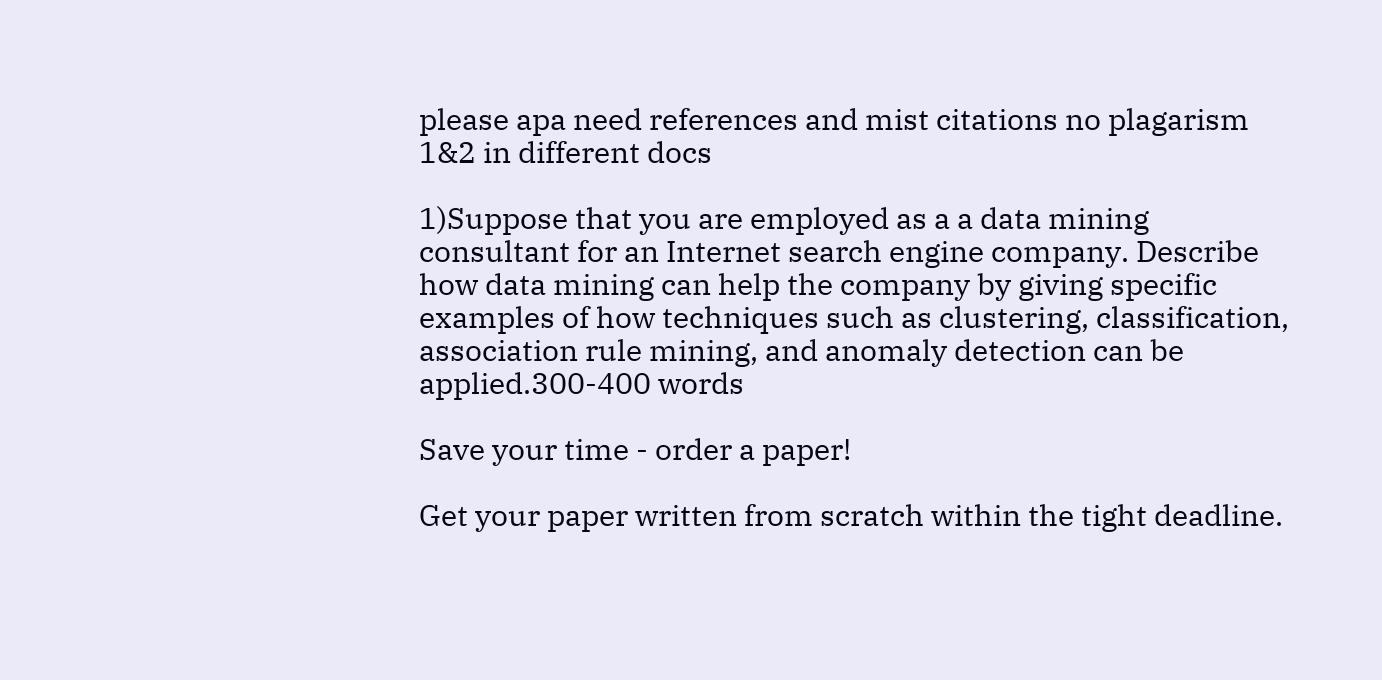please apa need references and mist citations no plagarism 1&2 in different docs

1)Suppose that you are employed as a a data mining consultant for an Internet search engine company. Describe how data mining can help the company by giving specific examples of how techniques such as clustering, classification, association rule mining, and anomaly detection can be applied.300-400 words

Save your time - order a paper!

Get your paper written from scratch within the tight deadline.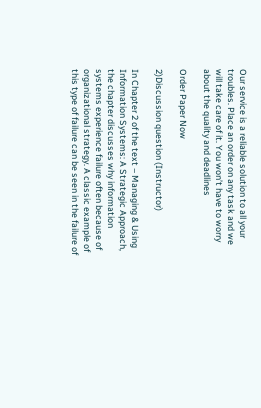Our service is a reliable solution to all your troubles. Place an order on any task and we will take care of it. You won’t have to worry about the quality and deadlines

Order Paper Now

2)Discussion question (Instructor)

In Chapter 2 of the text – Managing & Using Information Systems: A Strategic Approach, the chapter discusses why information systems experience failure often because of organizational strategy. A classic example of this type of failure can be seen in the failure of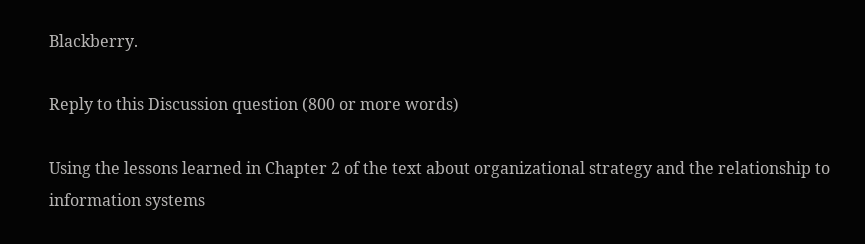Blackberry.

Reply to this Discussion question (800 or more words)

Using the lessons learned in Chapter 2 of the text about organizational strategy and the relationship to information systems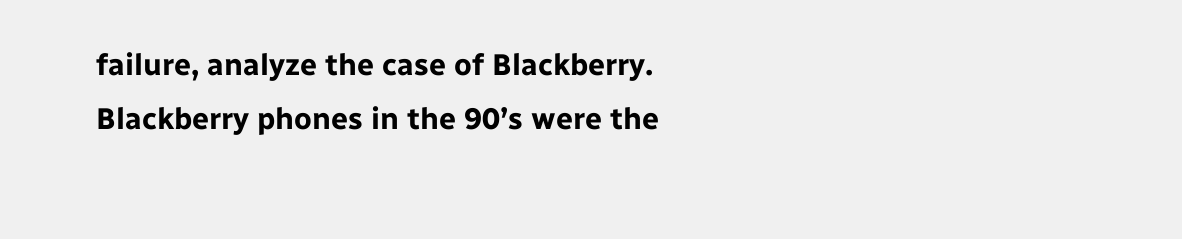failure, analyze the case of Blackberry. Blackberry phones in the 90’s were the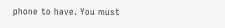phone to have. You must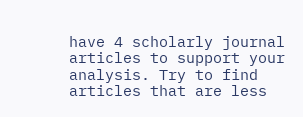have 4 scholarly journal articles to support your analysis. Try to find articles that are less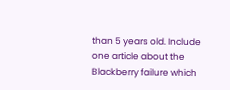than 5 years old. Include one article about the Blackberry failure which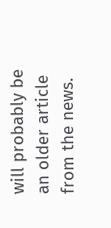will probably be an older article from the news.